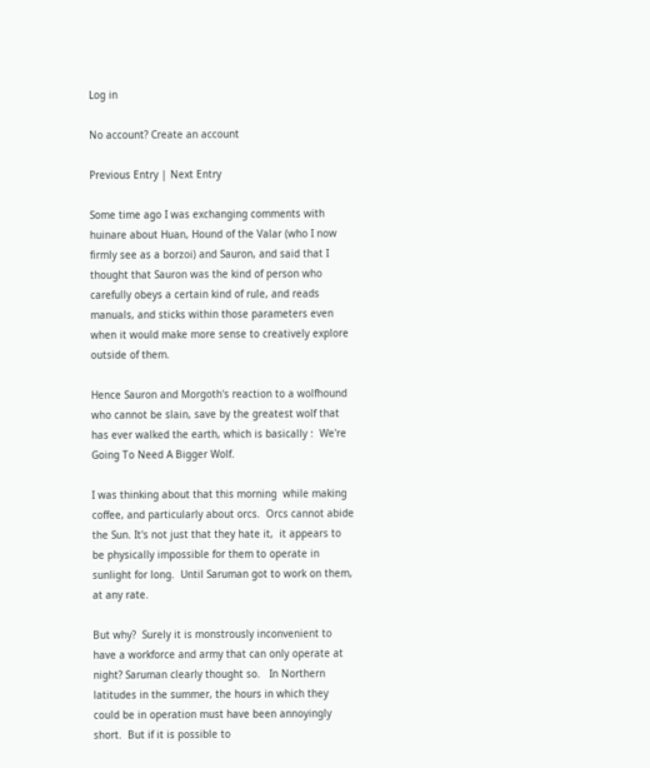Log in

No account? Create an account

Previous Entry | Next Entry

Some time ago I was exchanging comments with huinare about Huan, Hound of the Valar (who I now firmly see as a borzoi) and Sauron, and said that I thought that Sauron was the kind of person who carefully obeys a certain kind of rule, and reads manuals, and sticks within those parameters even when it would make more sense to creatively explore outside of them.

Hence Sauron and Morgoth's reaction to a wolfhound who cannot be slain, save by the greatest wolf that has ever walked the earth, which is basically :  We're Going To Need A Bigger Wolf.

I was thinking about that this morning  while making coffee, and particularly about orcs.  Orcs cannot abide the Sun. It's not just that they hate it,  it appears to be physically impossible for them to operate in sunlight for long.  Until Saruman got to work on them, at any rate.

But why?  Surely it is monstrously inconvenient to have a workforce and army that can only operate at night? Saruman clearly thought so.   In Northern latitudes in the summer, the hours in which they could be in operation must have been annoyingly short.  But if it is possible to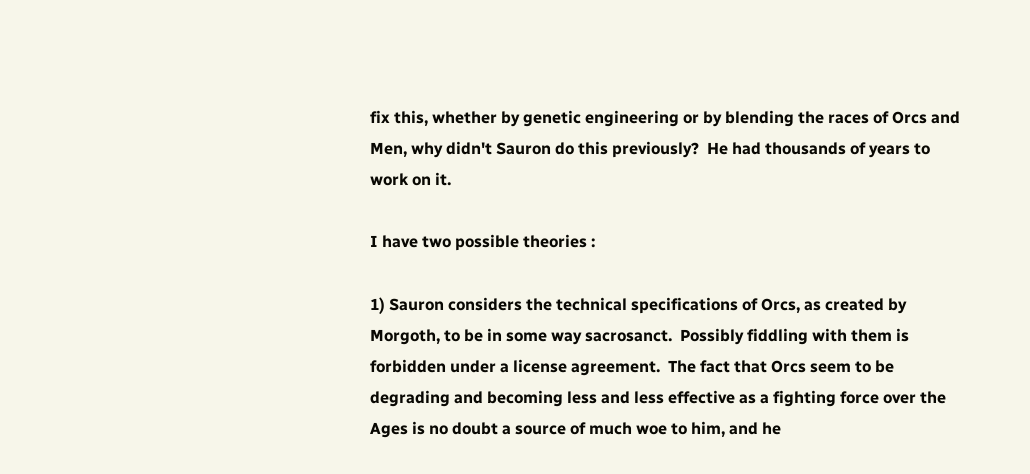fix this, whether by genetic engineering or by blending the races of Orcs and Men, why didn't Sauron do this previously?  He had thousands of years to work on it.

I have two possible theories :

1) Sauron considers the technical specifications of Orcs, as created by Morgoth, to be in some way sacrosanct.  Possibly fiddling with them is forbidden under a license agreement.  The fact that Orcs seem to be degrading and becoming less and less effective as a fighting force over the Ages is no doubt a source of much woe to him, and he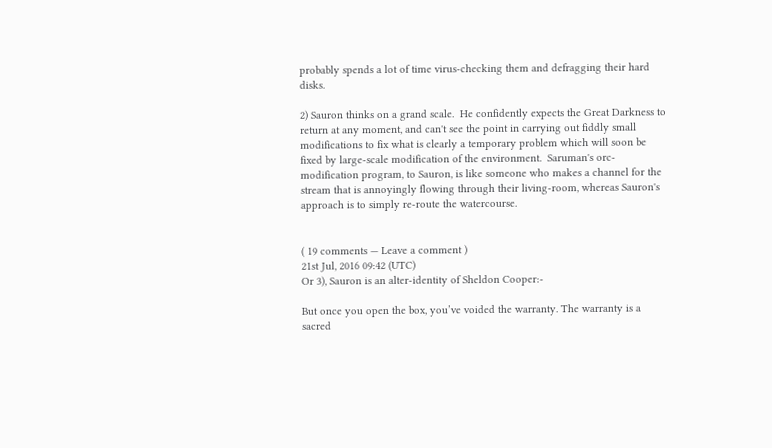probably spends a lot of time virus-checking them and defragging their hard disks.

2) Sauron thinks on a grand scale.  He confidently expects the Great Darkness to return at any moment, and can't see the point in carrying out fiddly small modifications to fix what is clearly a temporary problem which will soon be fixed by large-scale modification of the environment.  Saruman's orc-modification program, to Sauron, is like someone who makes a channel for the stream that is annoyingly flowing through their living-room, whereas Sauron's approach is to simply re-route the watercourse.


( 19 comments — Leave a comment )
21st Jul, 2016 09:42 (UTC)
Or 3), Sauron is an alter-identity of Sheldon Cooper:-

But once you open the box, you’ve voided the warranty. The warranty is a sacred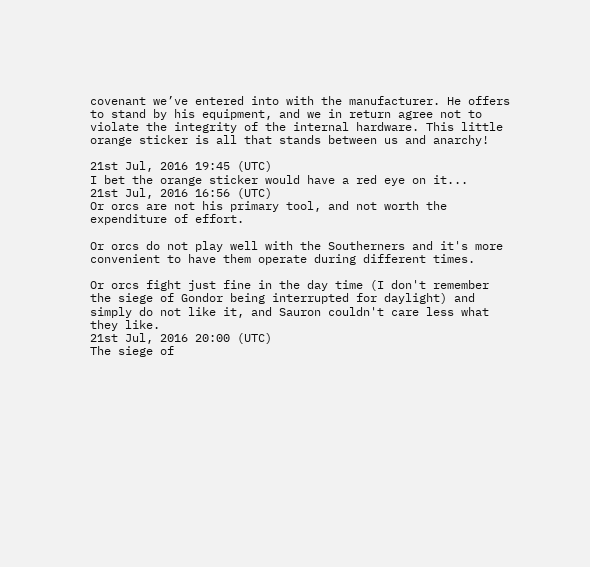covenant we’ve entered into with the manufacturer. He offers to stand by his equipment, and we in return agree not to violate the integrity of the internal hardware. This little orange sticker is all that stands between us and anarchy!

21st Jul, 2016 19:45 (UTC)
I bet the orange sticker would have a red eye on it...
21st Jul, 2016 16:56 (UTC)
Or orcs are not his primary tool, and not worth the expenditure of effort.

Or orcs do not play well with the Southerners and it's more convenient to have them operate during different times.

Or orcs fight just fine in the day time (I don't remember the siege of Gondor being interrupted for daylight) and simply do not like it, and Sauron couldn't care less what they like.
21st Jul, 2016 20:00 (UTC)
The siege of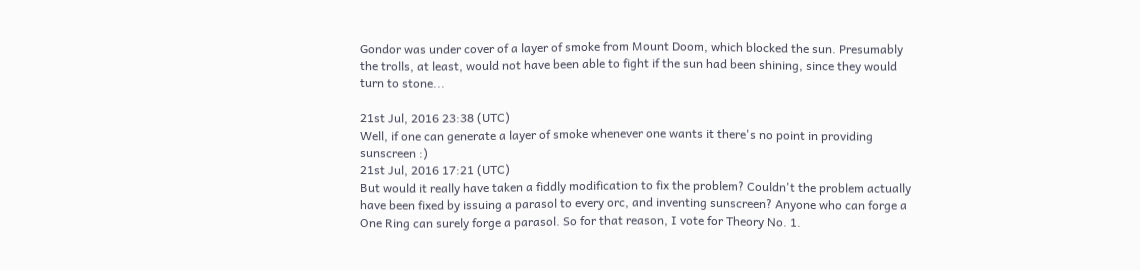Gondor was under cover of a layer of smoke from Mount Doom, which blocked the sun. Presumably the trolls, at least, would not have been able to fight if the sun had been shining, since they would turn to stone...

21st Jul, 2016 23:38 (UTC)
Well, if one can generate a layer of smoke whenever one wants it there's no point in providing sunscreen :)
21st Jul, 2016 17:21 (UTC)
But would it really have taken a fiddly modification to fix the problem? Couldn't the problem actually have been fixed by issuing a parasol to every orc, and inventing sunscreen? Anyone who can forge a One Ring can surely forge a parasol. So for that reason, I vote for Theory No. 1.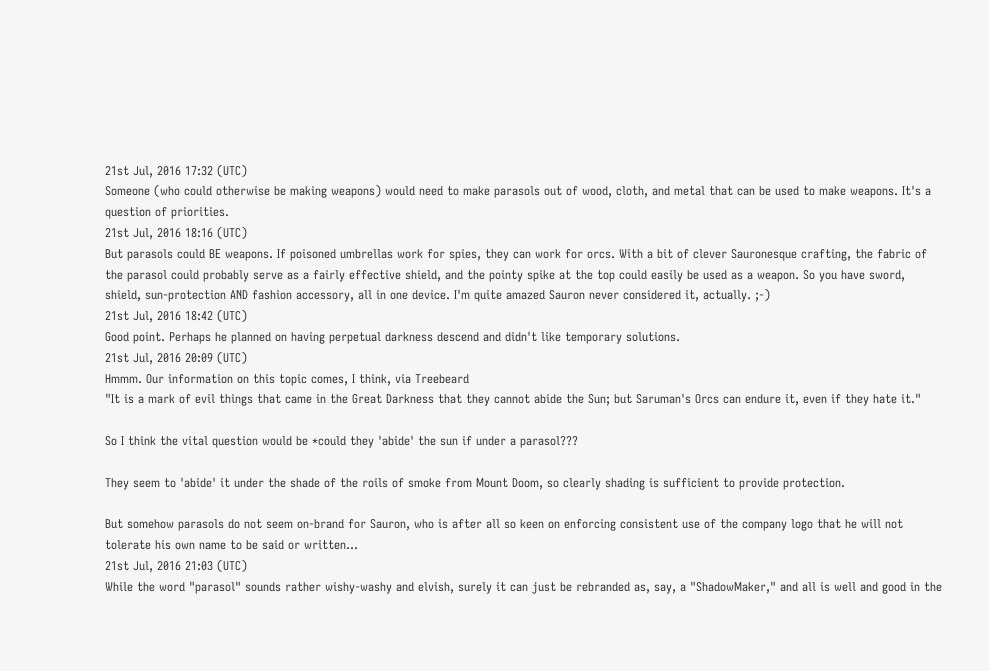21st Jul, 2016 17:32 (UTC)
Someone (who could otherwise be making weapons) would need to make parasols out of wood, cloth, and metal that can be used to make weapons. It's a question of priorities.
21st Jul, 2016 18:16 (UTC)
But parasols could BE weapons. If poisoned umbrellas work for spies, they can work for orcs. With a bit of clever Sauronesque crafting, the fabric of the parasol could probably serve as a fairly effective shield, and the pointy spike at the top could easily be used as a weapon. So you have sword, shield, sun-protection AND fashion accessory, all in one device. I'm quite amazed Sauron never considered it, actually. ;-)
21st Jul, 2016 18:42 (UTC)
Good point. Perhaps he planned on having perpetual darkness descend and didn't like temporary solutions.
21st Jul, 2016 20:09 (UTC)
Hmmm. Our information on this topic comes, I think, via Treebeard
"It is a mark of evil things that came in the Great Darkness that they cannot abide the Sun; but Saruman's Orcs can endure it, even if they hate it."

So I think the vital question would be *could they 'abide' the sun if under a parasol???

They seem to 'abide' it under the shade of the roils of smoke from Mount Doom, so clearly shading is sufficient to provide protection.

But somehow parasols do not seem on-brand for Sauron, who is after all so keen on enforcing consistent use of the company logo that he will not tolerate his own name to be said or written...
21st Jul, 2016 21:03 (UTC)
While the word "parasol" sounds rather wishy-washy and elvish, surely it can just be rebranded as, say, a "ShadowMaker," and all is well and good in the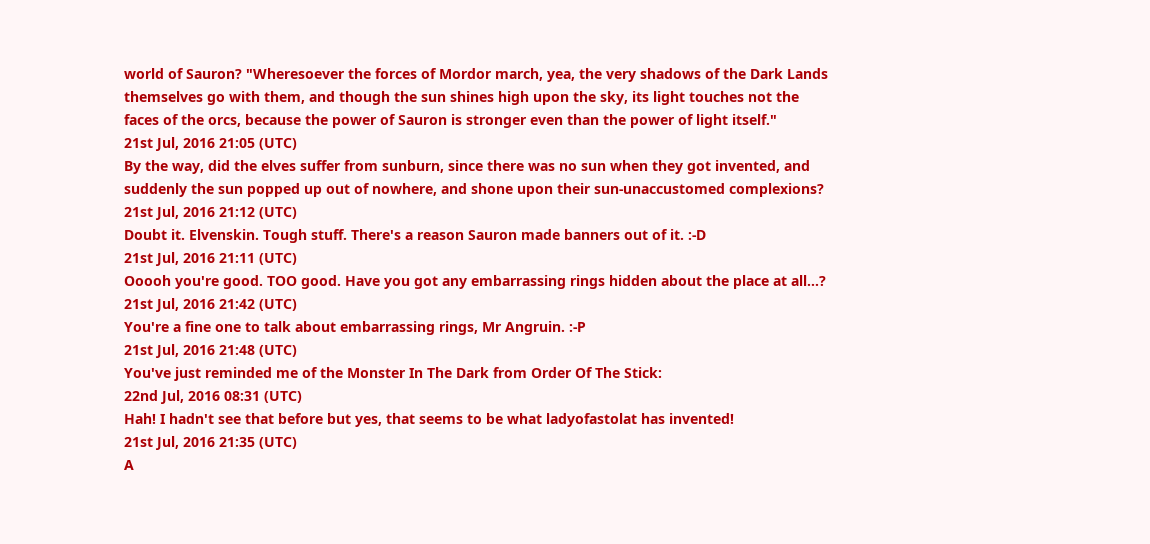world of Sauron? "Wheresoever the forces of Mordor march, yea, the very shadows of the Dark Lands themselves go with them, and though the sun shines high upon the sky, its light touches not the faces of the orcs, because the power of Sauron is stronger even than the power of light itself."
21st Jul, 2016 21:05 (UTC)
By the way, did the elves suffer from sunburn, since there was no sun when they got invented, and suddenly the sun popped up out of nowhere, and shone upon their sun-unaccustomed complexions?
21st Jul, 2016 21:12 (UTC)
Doubt it. Elvenskin. Tough stuff. There's a reason Sauron made banners out of it. :-D
21st Jul, 2016 21:11 (UTC)
Ooooh you're good. TOO good. Have you got any embarrassing rings hidden about the place at all...?
21st Jul, 2016 21:42 (UTC)
You're a fine one to talk about embarrassing rings, Mr Angruin. :-P
21st Jul, 2016 21:48 (UTC)
You've just reminded me of the Monster In The Dark from Order Of The Stick:
22nd Jul, 2016 08:31 (UTC)
Hah! I hadn't see that before but yes, that seems to be what ladyofastolat has invented!
21st Jul, 2016 21:35 (UTC)
A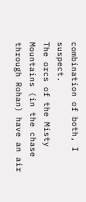combination of both, I suspect.
The orcs of the Misty Mountains (in the chase through Rohan) have an air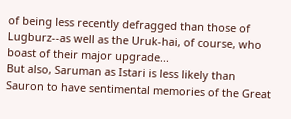of being less recently defragged than those of Lugburz--as well as the Uruk-hai, of course, who boast of their major upgrade...
But also, Saruman as Istari is less likely than Sauron to have sentimental memories of the Great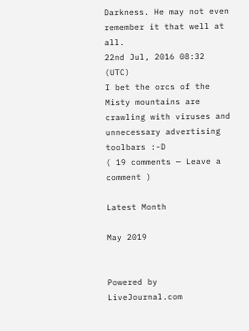Darkness. He may not even remember it that well at all.
22nd Jul, 2016 08:32 (UTC)
I bet the orcs of the Misty mountains are crawling with viruses and unnecessary advertising toolbars :-D
( 19 comments — Leave a comment )

Latest Month

May 2019


Powered by LiveJournal.com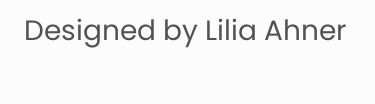Designed by Lilia Ahner